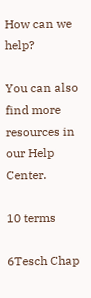How can we help?

You can also find more resources in our Help Center.

10 terms

6Tesch Chap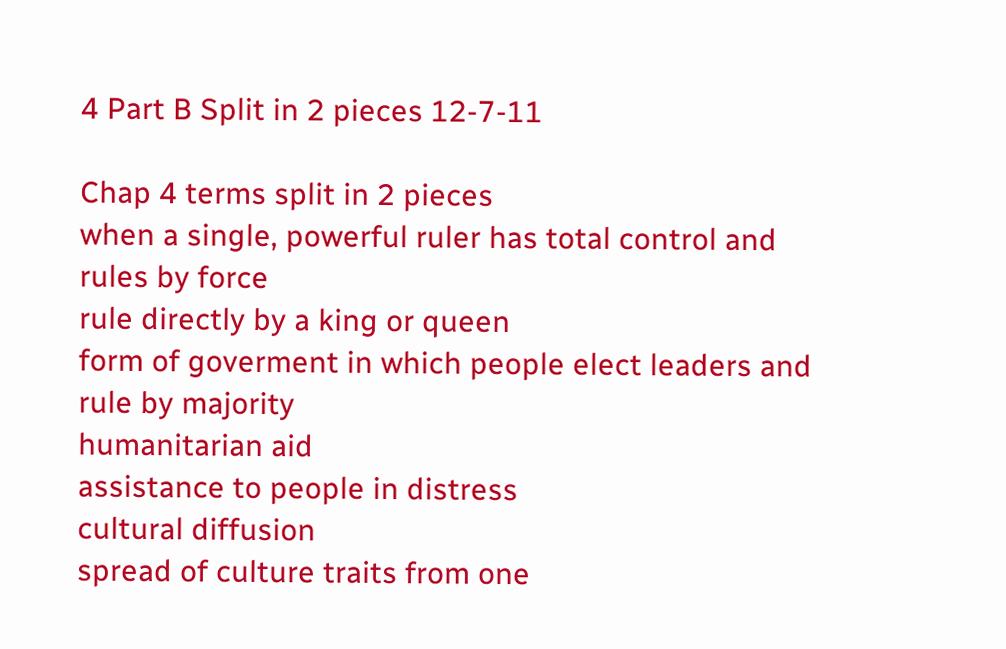4 Part B Split in 2 pieces 12-7-11

Chap 4 terms split in 2 pieces
when a single, powerful ruler has total control and rules by force
rule directly by a king or queen
form of goverment in which people elect leaders and rule by majority
humanitarian aid
assistance to people in distress
cultural diffusion
spread of culture traits from one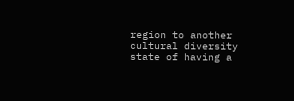region to another
cultural diversity
state of having a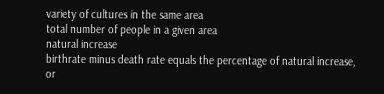variety of cultures in the same area
total number of people in a given area
natural increase
birthrate minus death rate equals the percentage of natural increase, or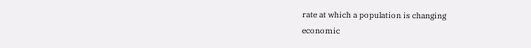rate at which a population is changing
economic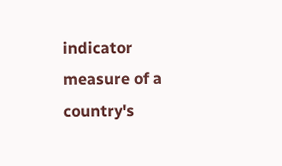indicator
measure of a country's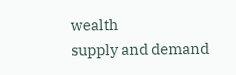wealth
supply and demand